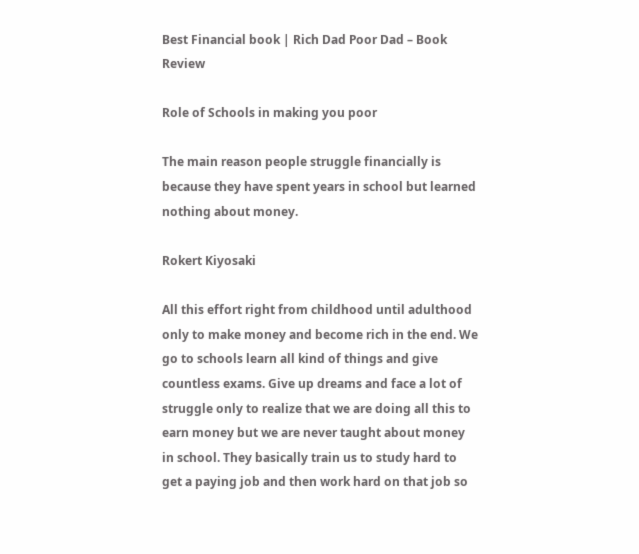Best Financial book | Rich Dad Poor Dad – Book Review

Role of Schools in making you poor

The main reason people struggle financially is because they have spent years in school but learned nothing about money.

Rokert Kiyosaki

All this effort right from childhood until adulthood only to make money and become rich in the end. We go to schools learn all kind of things and give countless exams. Give up dreams and face a lot of struggle only to realize that we are doing all this to earn money but we are never taught about money in school. They basically train us to study hard to get a paying job and then work hard on that job so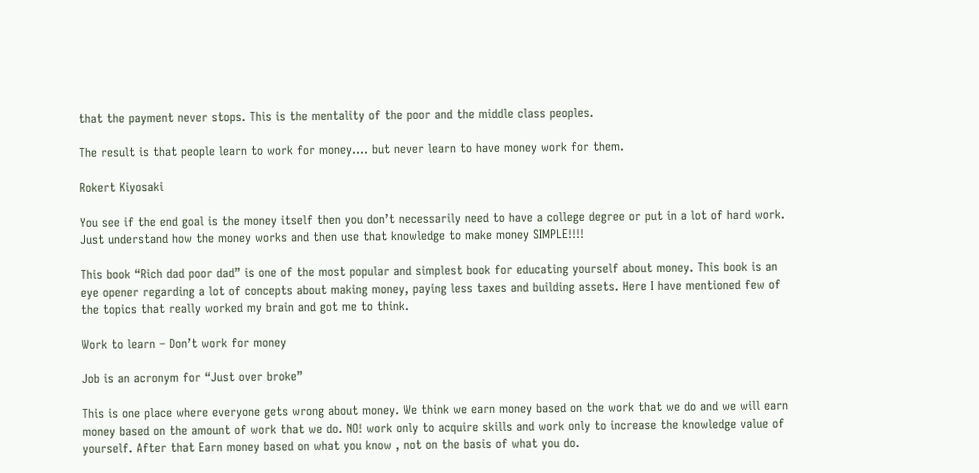that the payment never stops. This is the mentality of the poor and the middle class peoples.

The result is that people learn to work for money…. but never learn to have money work for them.

Rokert Kiyosaki

You see if the end goal is the money itself then you don’t necessarily need to have a college degree or put in a lot of hard work. Just understand how the money works and then use that knowledge to make money SIMPLE!!!!

This book “Rich dad poor dad” is one of the most popular and simplest book for educating yourself about money. This book is an eye opener regarding a lot of concepts about making money, paying less taxes and building assets. Here I have mentioned few of the topics that really worked my brain and got me to think.

Work to learn – Don’t work for money

Job is an acronym for “Just over broke”

This is one place where everyone gets wrong about money. We think we earn money based on the work that we do and we will earn money based on the amount of work that we do. NO! work only to acquire skills and work only to increase the knowledge value of yourself. After that Earn money based on what you know , not on the basis of what you do.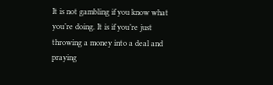It is not gambling if you know what you’re doing. It is if you’re just throwing a money into a deal and praying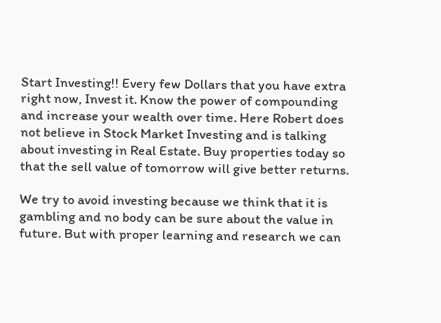Start Investing!! Every few Dollars that you have extra right now, Invest it. Know the power of compounding and increase your wealth over time. Here Robert does not believe in Stock Market Investing and is talking about investing in Real Estate. Buy properties today so that the sell value of tomorrow will give better returns.

We try to avoid investing because we think that it is gambling and no body can be sure about the value in future. But with proper learning and research we can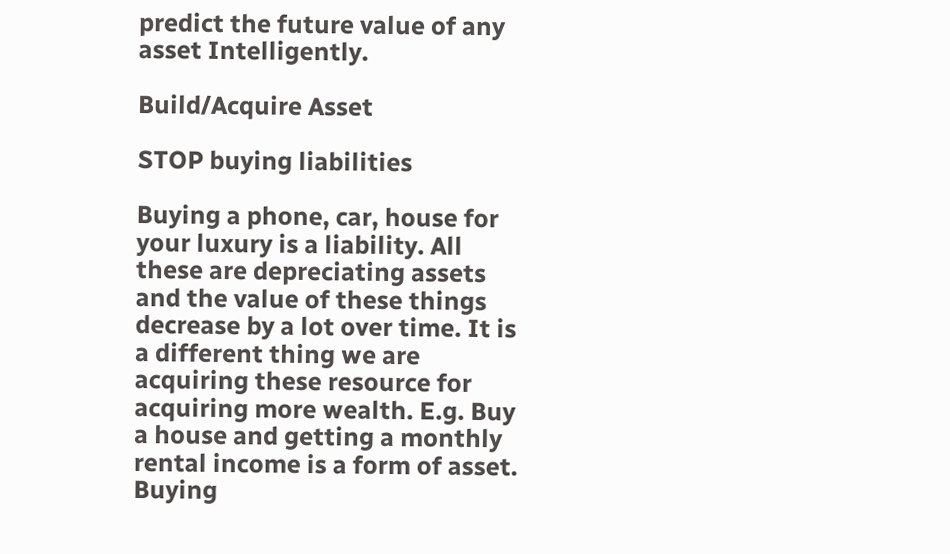predict the future value of any asset Intelligently.

Build/Acquire Asset

STOP buying liabilities

Buying a phone, car, house for your luxury is a liability. All these are depreciating assets and the value of these things decrease by a lot over time. It is a different thing we are acquiring these resource for acquiring more wealth. E.g. Buy a house and getting a monthly rental income is a form of asset. Buying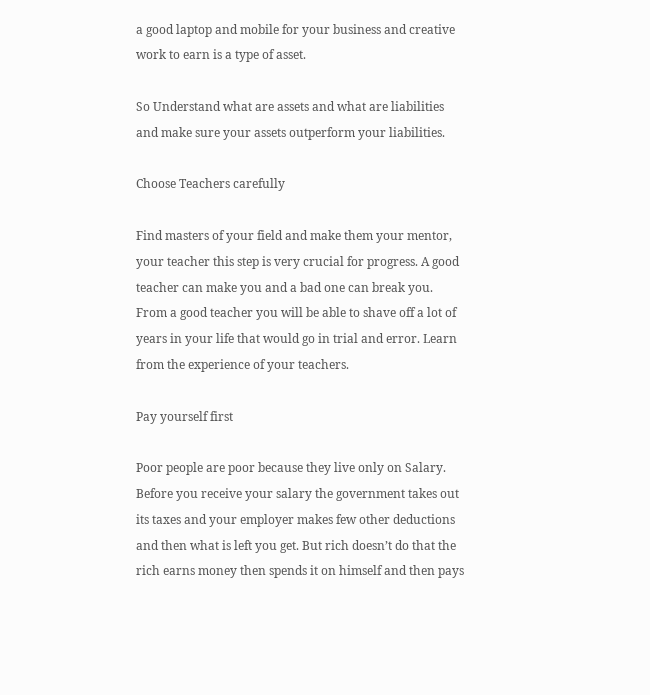a good laptop and mobile for your business and creative work to earn is a type of asset.

So Understand what are assets and what are liabilities and make sure your assets outperform your liabilities.

Choose Teachers carefully

Find masters of your field and make them your mentor, your teacher this step is very crucial for progress. A good teacher can make you and a bad one can break you. From a good teacher you will be able to shave off a lot of years in your life that would go in trial and error. Learn from the experience of your teachers.

Pay yourself first

Poor people are poor because they live only on Salary. Before you receive your salary the government takes out its taxes and your employer makes few other deductions and then what is left you get. But rich doesn’t do that the rich earns money then spends it on himself and then pays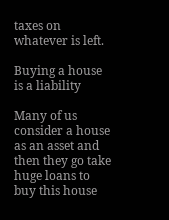taxes on whatever is left.

Buying a house is a liability

Many of us consider a house as an asset and then they go take huge loans to buy this house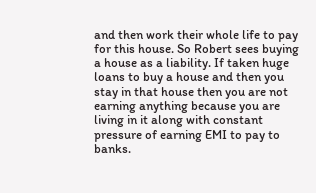and then work their whole life to pay for this house. So Robert sees buying a house as a liability. If taken huge loans to buy a house and then you stay in that house then you are not earning anything because you are living in it along with constant pressure of earning EMI to pay to banks.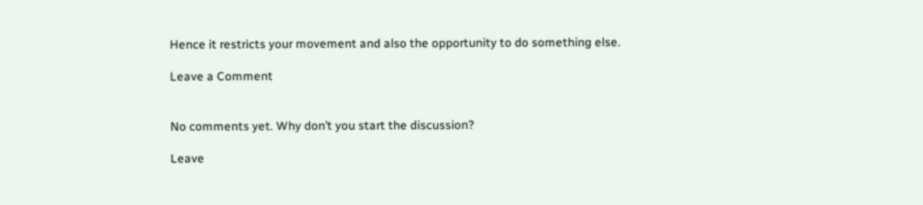Hence it restricts your movement and also the opportunity to do something else.

Leave a Comment


No comments yet. Why don’t you start the discussion?

Leave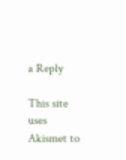a Reply

This site uses Akismet to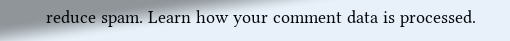reduce spam. Learn how your comment data is processed.